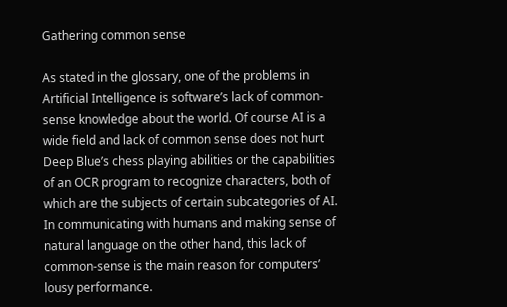Gathering common sense

As stated in the glossary, one of the problems in Artificial Intelligence is software’s lack of common-sense knowledge about the world. Of course AI is a wide field and lack of common sense does not hurt Deep Blue’s chess playing abilities or the capabilities of an OCR program to recognize characters, both of which are the subjects of certain subcategories of AI. In communicating with humans and making sense of natural language on the other hand, this lack of common-sense is the main reason for computers’ lousy performance.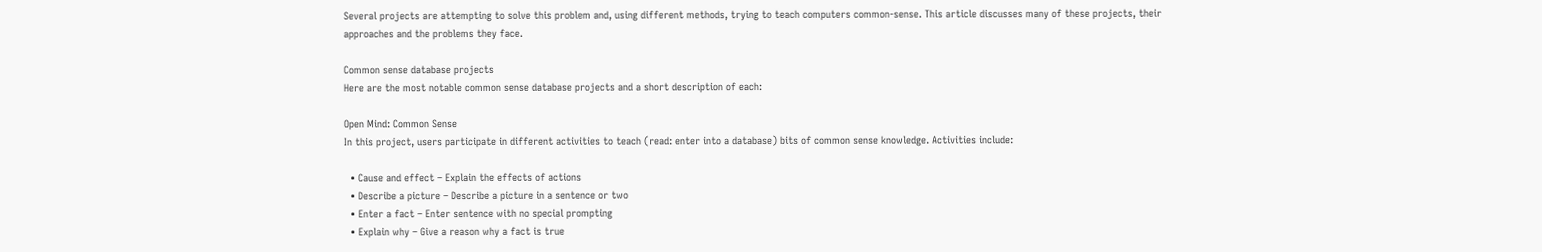Several projects are attempting to solve this problem and, using different methods, trying to teach computers common-sense. This article discusses many of these projects, their approaches and the problems they face.

Common sense database projects
Here are the most notable common sense database projects and a short description of each:

Open Mind: Common Sense
In this project, users participate in different activities to teach (read: enter into a database) bits of common sense knowledge. Activities include:

  • Cause and effect – Explain the effects of actions
  • Describe a picture – Describe a picture in a sentence or two
  • Enter a fact – Enter sentence with no special prompting
  • Explain why – Give a reason why a fact is true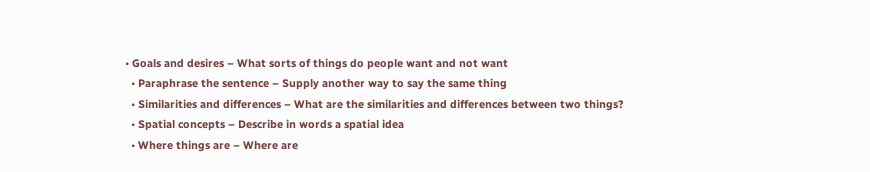• Goals and desires – What sorts of things do people want and not want
  • Paraphrase the sentence – Supply another way to say the same thing
  • Similarities and differences – What are the similarities and differences between two things?
  • Spatial concepts – Describe in words a spatial idea
  • Where things are – Where are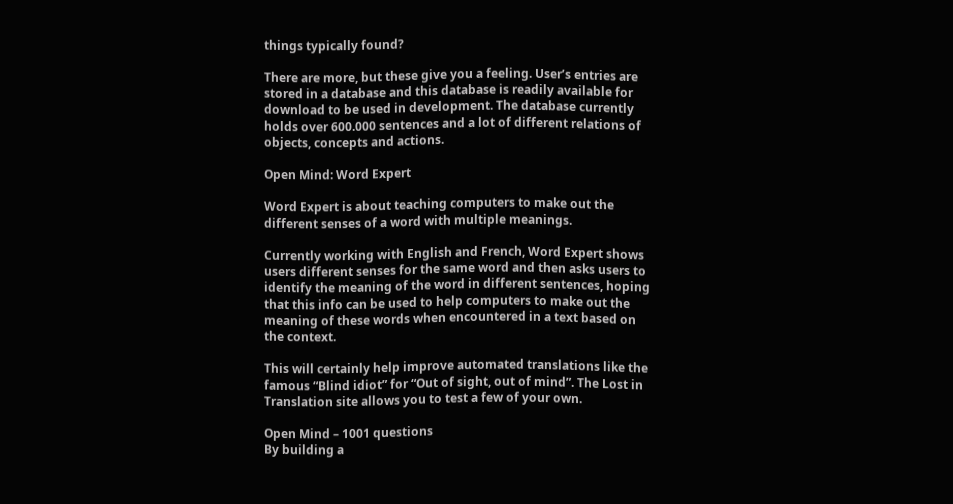things typically found?

There are more, but these give you a feeling. User’s entries are stored in a database and this database is readily available for download to be used in development. The database currently holds over 600.000 sentences and a lot of different relations of objects, concepts and actions.

Open Mind: Word Expert

Word Expert is about teaching computers to make out the different senses of a word with multiple meanings.

Currently working with English and French, Word Expert shows users different senses for the same word and then asks users to identify the meaning of the word in different sentences, hoping that this info can be used to help computers to make out the meaning of these words when encountered in a text based on the context.

This will certainly help improve automated translations like the famous “Blind idiot” for “Out of sight, out of mind”. The Lost in Translation site allows you to test a few of your own.

Open Mind – 1001 questions
By building a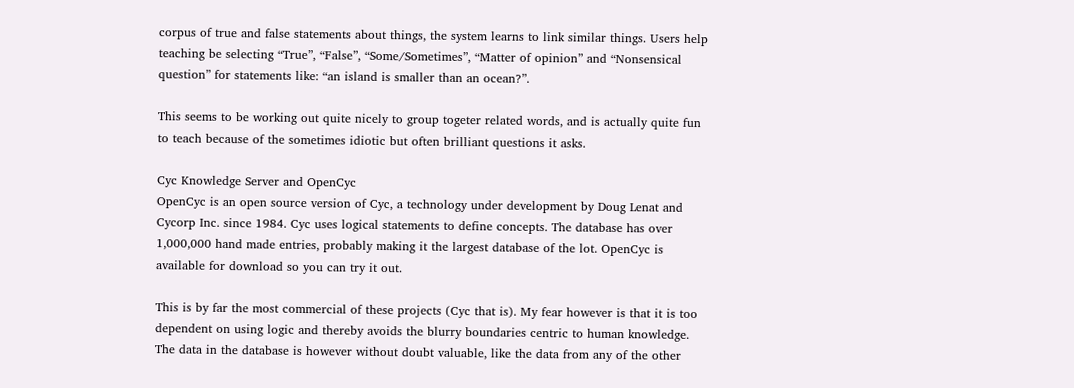corpus of true and false statements about things, the system learns to link similar things. Users help teaching be selecting “True”, “False”, “Some/Sometimes”, “Matter of opinion” and “Nonsensical question” for statements like: “an island is smaller than an ocean?”.

This seems to be working out quite nicely to group togeter related words, and is actually quite fun to teach because of the sometimes idiotic but often brilliant questions it asks.

Cyc Knowledge Server and OpenCyc
OpenCyc is an open source version of Cyc, a technology under development by Doug Lenat and Cycorp Inc. since 1984. Cyc uses logical statements to define concepts. The database has over 1,000,000 hand made entries, probably making it the largest database of the lot. OpenCyc is available for download so you can try it out.

This is by far the most commercial of these projects (Cyc that is). My fear however is that it is too dependent on using logic and thereby avoids the blurry boundaries centric to human knowledge. The data in the database is however without doubt valuable, like the data from any of the other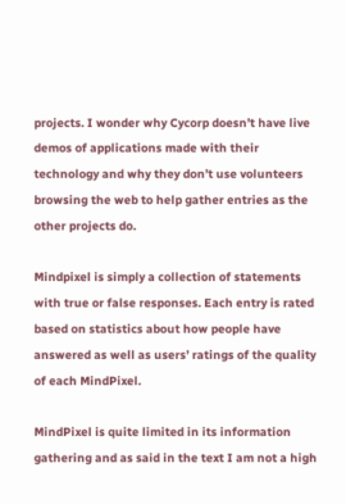projects. I wonder why Cycorp doesn’t have live demos of applications made with their technology and why they don’t use volunteers browsing the web to help gather entries as the other projects do.

Mindpixel is simply a collection of statements with true or false responses. Each entry is rated based on statistics about how people have answered as well as users’ ratings of the quality of each MindPixel.

MindPixel is quite limited in its information gathering and as said in the text I am not a high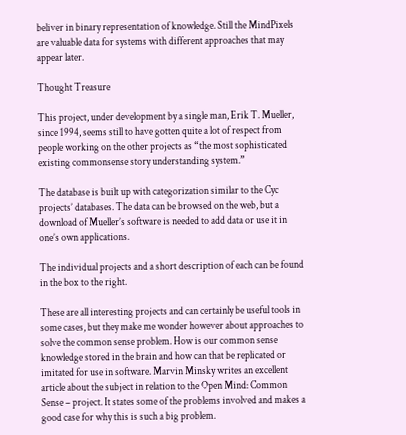beliver in binary representation of knowledge. Still the MindPixels are valuable data for systems with different approaches that may appear later.

Thought Treasure

This project, under development by a single man, Erik T. Mueller, since 1994, seems still to have gotten quite a lot of respect from people working on the other projects as “the most sophisticated existing commonsense story understanding system.”

The database is built up with categorization similar to the Cyc projects’ databases. The data can be browsed on the web, but a download of Mueller’s software is needed to add data or use it in one’s own applications.

The individual projects and a short description of each can be found in the box to the right.

These are all interesting projects and can certainly be useful tools in some cases, but they make me wonder however about approaches to solve the common sense problem. How is our common sense knowledge stored in the brain and how can that be replicated or imitated for use in software. Marvin Minsky writes an excellent article about the subject in relation to the Open Mind: Common Sense – project. It states some of the problems involved and makes a good case for why this is such a big problem.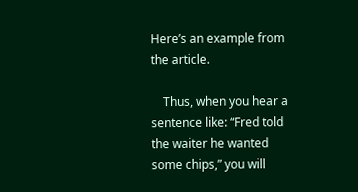Here’s an example from the article.

    Thus, when you hear a sentence like: “Fred told the waiter he wanted some chips,” you will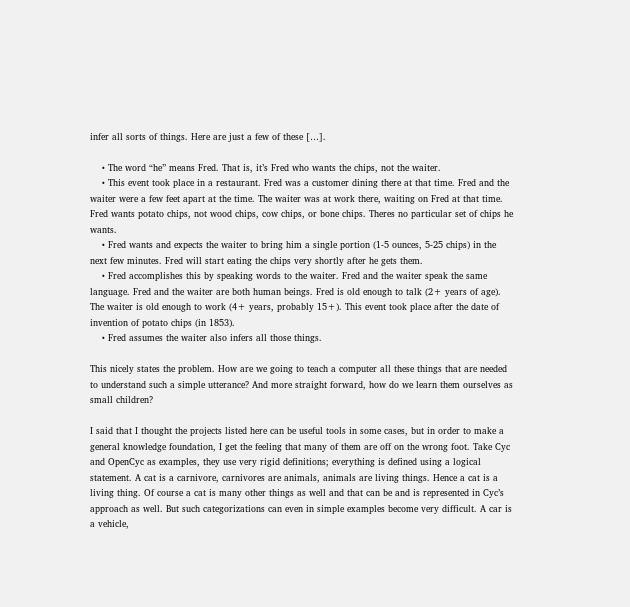infer all sorts of things. Here are just a few of these […].

    • The word “he” means Fred. That is, it’s Fred who wants the chips, not the waiter.
    • This event took place in a restaurant. Fred was a customer dining there at that time. Fred and the waiter were a few feet apart at the time. The waiter was at work there, waiting on Fred at that time. Fred wants potato chips, not wood chips, cow chips, or bone chips. Theres no particular set of chips he wants.
    • Fred wants and expects the waiter to bring him a single portion (1-5 ounces, 5-25 chips) in the next few minutes. Fred will start eating the chips very shortly after he gets them.
    • Fred accomplishes this by speaking words to the waiter. Fred and the waiter speak the same language. Fred and the waiter are both human beings. Fred is old enough to talk (2+ years of age). The waiter is old enough to work (4+ years, probably 15+). This event took place after the date of invention of potato chips (in 1853).
    • Fred assumes the waiter also infers all those things.

This nicely states the problem. How are we going to teach a computer all these things that are needed to understand such a simple utterance? And more straight forward, how do we learn them ourselves as small children?

I said that I thought the projects listed here can be useful tools in some cases, but in order to make a general knowledge foundation, I get the feeling that many of them are off on the wrong foot. Take Cyc and OpenCyc as examples, they use very rigid definitions; everything is defined using a logical statement. A cat is a carnivore, carnivores are animals, animals are living things. Hence a cat is a living thing. Of course a cat is many other things as well and that can be and is represented in Cyc’s approach as well. But such categorizations can even in simple examples become very difficult. A car is a vehicle,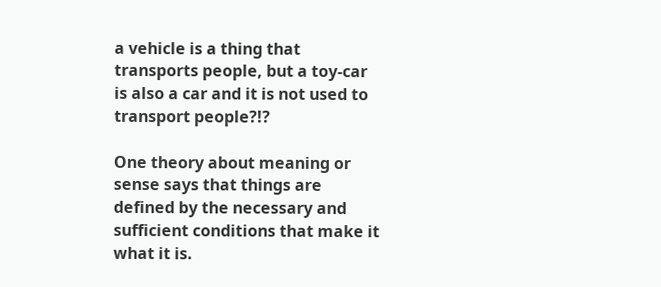a vehicle is a thing that transports people, but a toy-car is also a car and it is not used to transport people?!?

One theory about meaning or sense says that things are defined by the necessary and sufficient conditions that make it what it is.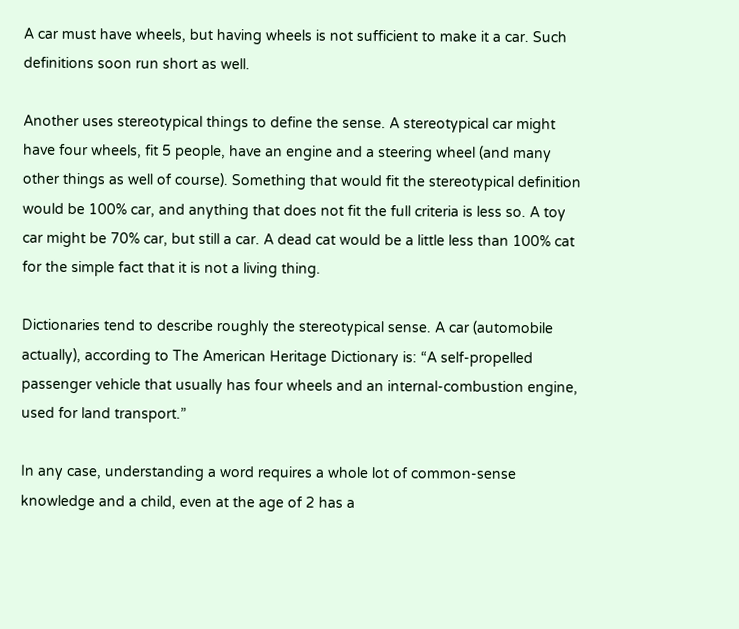A car must have wheels, but having wheels is not sufficient to make it a car. Such definitions soon run short as well.

Another uses stereotypical things to define the sense. A stereotypical car might have four wheels, fit 5 people, have an engine and a steering wheel (and many other things as well of course). Something that would fit the stereotypical definition would be 100% car, and anything that does not fit the full criteria is less so. A toy car might be 70% car, but still a car. A dead cat would be a little less than 100% cat for the simple fact that it is not a living thing.

Dictionaries tend to describe roughly the stereotypical sense. A car (automobile actually), according to The American Heritage Dictionary is: “A self-propelled passenger vehicle that usually has four wheels and an internal-combustion engine, used for land transport.”

In any case, understanding a word requires a whole lot of common-sense knowledge and a child, even at the age of 2 has a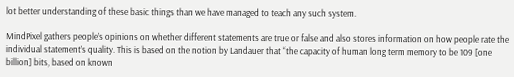lot better understanding of these basic things than we have managed to teach any such system.

MindPixel gathers people’s opinions on whether different statements are true or false and also stores information on how people rate the individual statement’s quality. This is based on the notion by Landauer that “the capacity of human long term memory to be 109 [one billion] bits, based on known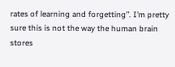rates of learning and forgetting”. I’m pretty sure this is not the way the human brain stores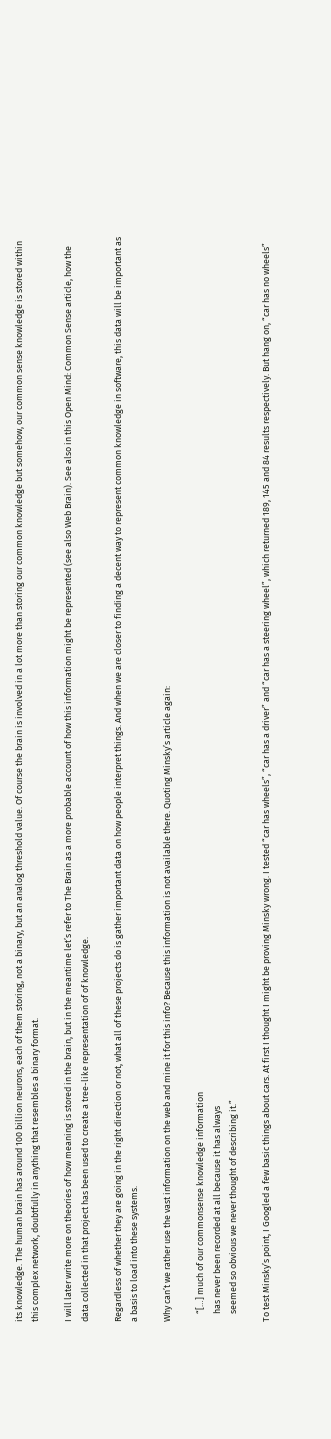its knowledge. The human brain has around 100 billion neurons, each of them storing, not a binary, but an analog threshold value. Of course the brain is involved in a lot more than storing our common knowledge but somehow, our common sense knowledge is stored within this complex network, doubtfully in anything that resembles a binary format.

I will later write more on theories of how meaning is stored in the brain, but in the meantime let’s refer to The Brain as a more probable account of how this information might be represented (see also Web Brain). See also in this Open Mind: Common Sense article, how the data collected in that project has been used to create a tree-like representation of of knowledge.

Regardless of whether they are going in the right direction or not, what all of these projects do is gather important data on how people interpret things. And when we are closer to finding a decent way to represent common knowledge in software, this data will be important as a basis to load into these systems.

Why can’t we rather use the vast information on the web and mine it for this info? Because this information is not available there. Quoting Minsky’s article again:

    “[…] much of our commonsense knowledge information
    has never been recorded at all because it has always
    seemed so obvious we never thought of describing it.”

To test Minsky’s point, I Googled a few basic things about cars. At first I thought I might be proving Minsky wrong. I tested “car has wheels”, “car has a driver” and “car has a steering wheel”, which returned 189, 145 and 84 results respectively. But hang on, “car has no wheels”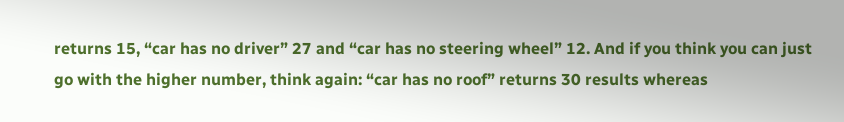returns 15, “car has no driver” 27 and “car has no steering wheel” 12. And if you think you can just go with the higher number, think again: “car has no roof” returns 30 results whereas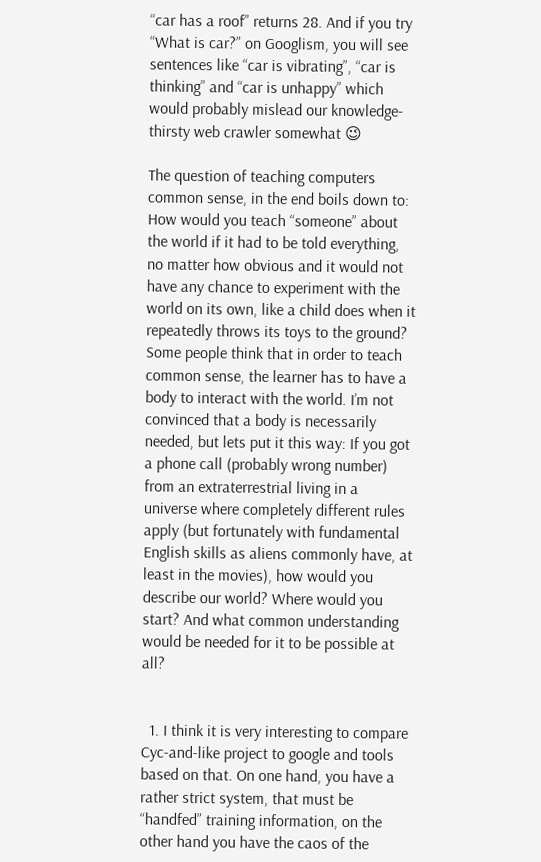“car has a roof” returns 28. And if you try “What is car?” on Googlism, you will see sentences like “car is vibrating”, “car is thinking” and “car is unhappy” which would probably mislead our knowledge-thirsty web crawler somewhat 😉

The question of teaching computers common sense, in the end boils down to: How would you teach “someone” about the world if it had to be told everything, no matter how obvious and it would not have any chance to experiment with the world on its own, like a child does when it repeatedly throws its toys to the ground? Some people think that in order to teach common sense, the learner has to have a body to interact with the world. I’m not convinced that a body is necessarily needed, but lets put it this way: If you got a phone call (probably wrong number) from an extraterrestrial living in a universe where completely different rules apply (but fortunately with fundamental English skills as aliens commonly have, at least in the movies), how would you describe our world? Where would you start? And what common understanding would be needed for it to be possible at all?


  1. I think it is very interesting to compare Cyc-and-like project to google and tools based on that. On one hand, you have a rather strict system, that must be “handfed” training information, on the other hand you have the caos of the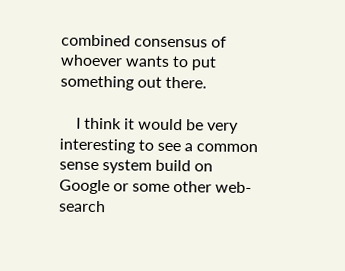combined consensus of whoever wants to put something out there.

    I think it would be very interesting to see a common sense system build on Google or some other web-search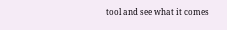tool and see what it comes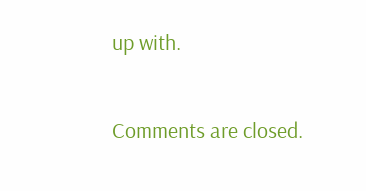up with.

Comments are closed.